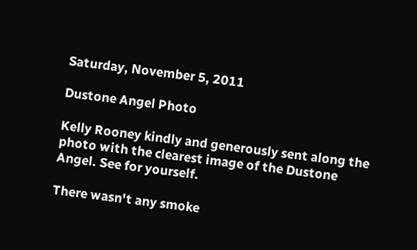Saturday, November 5, 2011

Dustone Angel Photo

Kelly Rooney kindly and generously sent along the photo with the clearest image of the Dustone Angel. See for yourself.

There wasn't any smoke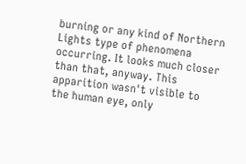burning or any kind of Northern Lights type of phenomena occurring. It looks much closer than that, anyway. This apparition wasn't visible to the human eye, only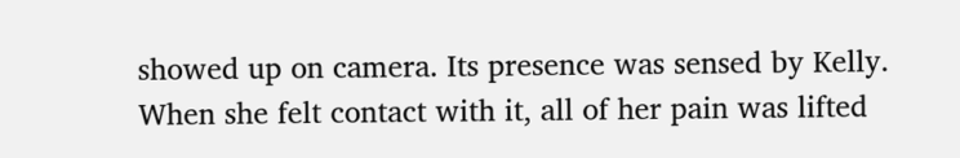showed up on camera. Its presence was sensed by Kelly. When she felt contact with it, all of her pain was lifted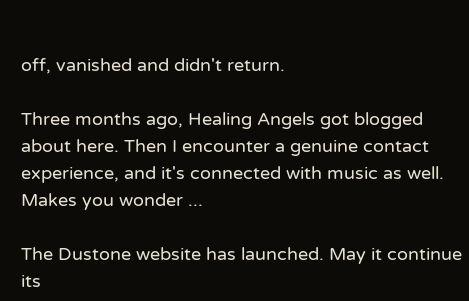off, vanished and didn't return.

Three months ago, Healing Angels got blogged about here. Then I encounter a genuine contact experience, and it's connected with music as well. Makes you wonder ...

The Dustone website has launched. May it continue its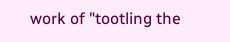work of "tootling the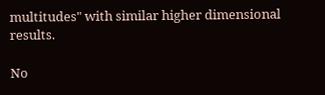multitudes" with similar higher dimensional results.

No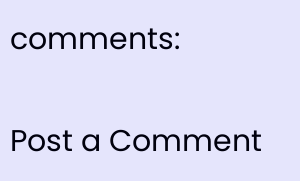comments:

Post a Comment